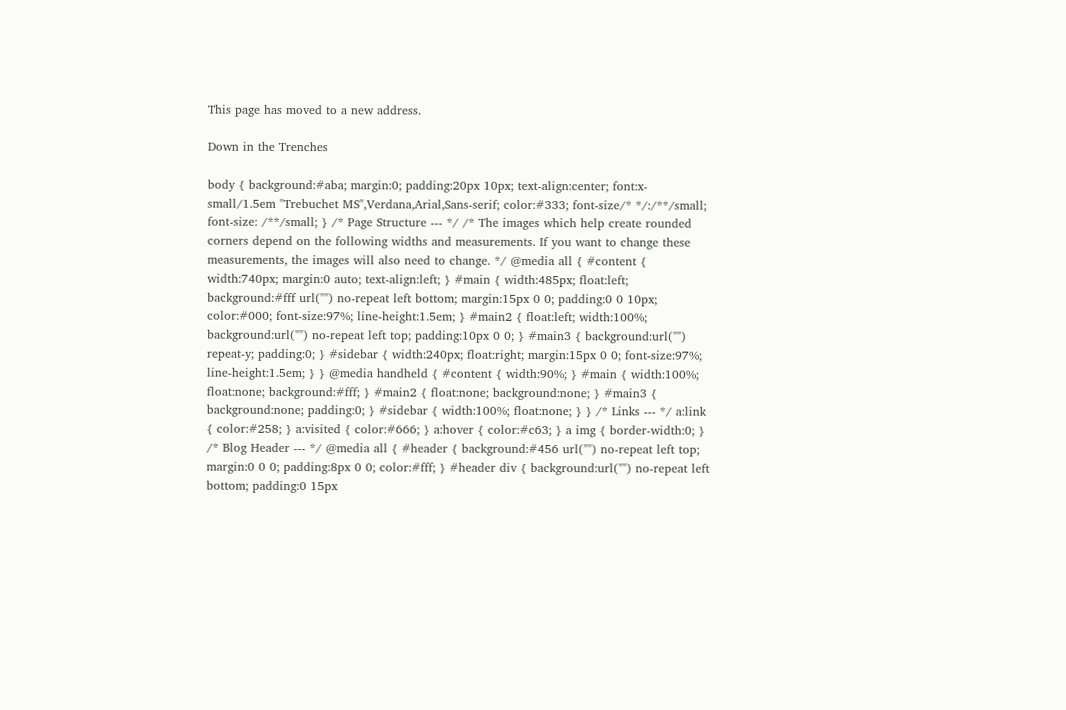This page has moved to a new address.

Down in the Trenches

body { background:#aba; margin:0; padding:20px 10px; text-align:center; font:x-small/1.5em "Trebuchet MS",Verdana,Arial,Sans-serif; color:#333; font-size/* */:/**/small; font-size: /**/small; } /* Page Structure --- */ /* The images which help create rounded corners depend on the following widths and measurements. If you want to change these measurements, the images will also need to change. */ @media all { #content { width:740px; margin:0 auto; text-align:left; } #main { width:485px; float:left; background:#fff url("") no-repeat left bottom; margin:15px 0 0; padding:0 0 10px; color:#000; font-size:97%; line-height:1.5em; } #main2 { float:left; width:100%; background:url("") no-repeat left top; padding:10px 0 0; } #main3 { background:url("") repeat-y; padding:0; } #sidebar { width:240px; float:right; margin:15px 0 0; font-size:97%; line-height:1.5em; } } @media handheld { #content { width:90%; } #main { width:100%; float:none; background:#fff; } #main2 { float:none; background:none; } #main3 { background:none; padding:0; } #sidebar { width:100%; float:none; } } /* Links --- */ a:link { color:#258; } a:visited { color:#666; } a:hover { color:#c63; } a img { border-width:0; } /* Blog Header --- */ @media all { #header { background:#456 url("") no-repeat left top; margin:0 0 0; padding:8px 0 0; color:#fff; } #header div { background:url("") no-repeat left bottom; padding:0 15px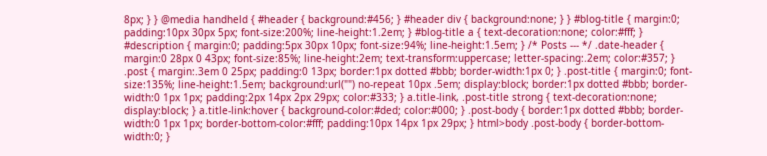8px; } } @media handheld { #header { background:#456; } #header div { background:none; } } #blog-title { margin:0; padding:10px 30px 5px; font-size:200%; line-height:1.2em; } #blog-title a { text-decoration:none; color:#fff; } #description { margin:0; padding:5px 30px 10px; font-size:94%; line-height:1.5em; } /* Posts --- */ .date-header { margin:0 28px 0 43px; font-size:85%; line-height:2em; text-transform:uppercase; letter-spacing:.2em; color:#357; } .post { margin:.3em 0 25px; padding:0 13px; border:1px dotted #bbb; border-width:1px 0; } .post-title { margin:0; font-size:135%; line-height:1.5em; background:url("") no-repeat 10px .5em; display:block; border:1px dotted #bbb; border-width:0 1px 1px; padding:2px 14px 2px 29px; color:#333; } a.title-link, .post-title strong { text-decoration:none; display:block; } a.title-link:hover { background-color:#ded; color:#000; } .post-body { border:1px dotted #bbb; border-width:0 1px 1px; border-bottom-color:#fff; padding:10px 14px 1px 29px; } html>body .post-body { border-bottom-width:0; }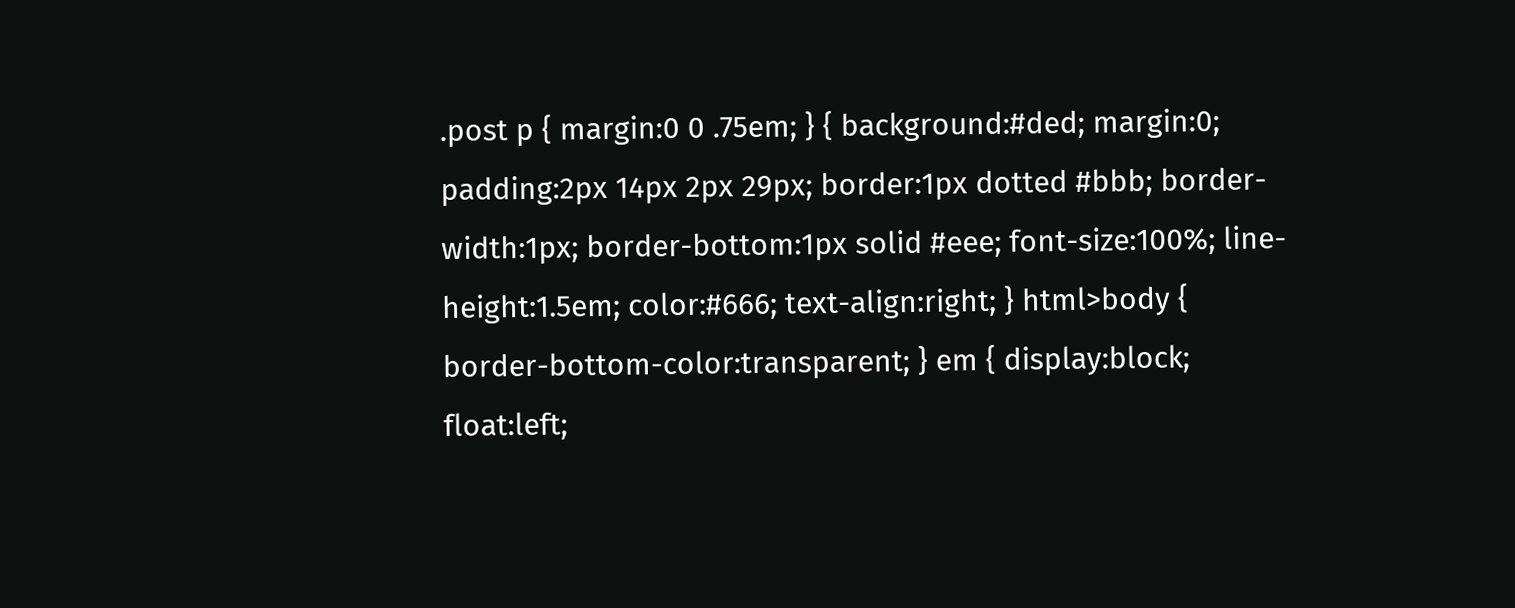.post p { margin:0 0 .75em; } { background:#ded; margin:0; padding:2px 14px 2px 29px; border:1px dotted #bbb; border-width:1px; border-bottom:1px solid #eee; font-size:100%; line-height:1.5em; color:#666; text-align:right; } html>body { border-bottom-color:transparent; } em { display:block; float:left;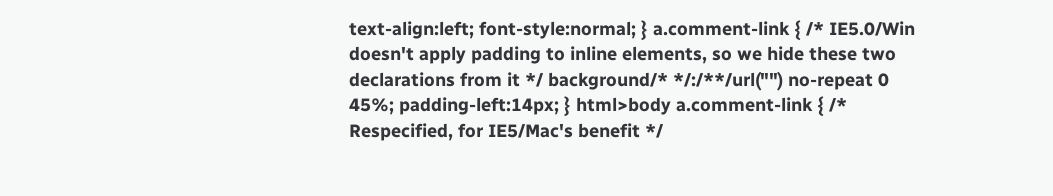text-align:left; font-style:normal; } a.comment-link { /* IE5.0/Win doesn't apply padding to inline elements, so we hide these two declarations from it */ background/* */:/**/url("") no-repeat 0 45%; padding-left:14px; } html>body a.comment-link { /* Respecified, for IE5/Mac's benefit */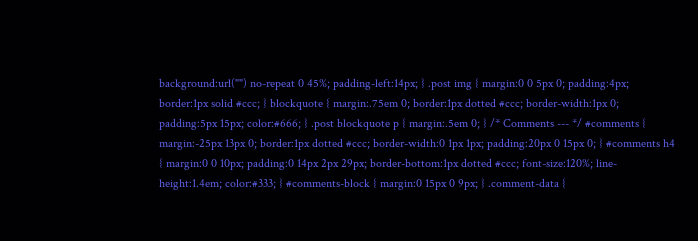background:url("") no-repeat 0 45%; padding-left:14px; } .post img { margin:0 0 5px 0; padding:4px; border:1px solid #ccc; } blockquote { margin:.75em 0; border:1px dotted #ccc; border-width:1px 0; padding:5px 15px; color:#666; } .post blockquote p { margin:.5em 0; } /* Comments --- */ #comments { margin:-25px 13px 0; border:1px dotted #ccc; border-width:0 1px 1px; padding:20px 0 15px 0; } #comments h4 { margin:0 0 10px; padding:0 14px 2px 29px; border-bottom:1px dotted #ccc; font-size:120%; line-height:1.4em; color:#333; } #comments-block { margin:0 15px 0 9px; } .comment-data {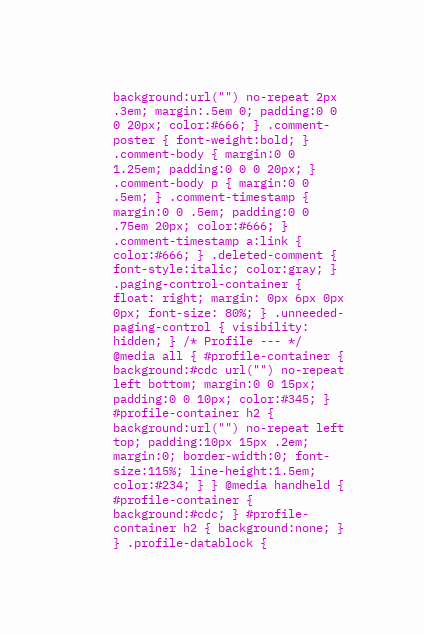background:url("") no-repeat 2px .3em; margin:.5em 0; padding:0 0 0 20px; color:#666; } .comment-poster { font-weight:bold; } .comment-body { margin:0 0 1.25em; padding:0 0 0 20px; } .comment-body p { margin:0 0 .5em; } .comment-timestamp { margin:0 0 .5em; padding:0 0 .75em 20px; color:#666; } .comment-timestamp a:link { color:#666; } .deleted-comment { font-style:italic; color:gray; } .paging-control-container { float: right; margin: 0px 6px 0px 0px; font-size: 80%; } .unneeded-paging-control { visibility: hidden; } /* Profile --- */ @media all { #profile-container { background:#cdc url("") no-repeat left bottom; margin:0 0 15px; padding:0 0 10px; color:#345; } #profile-container h2 { background:url("") no-repeat left top; padding:10px 15px .2em; margin:0; border-width:0; font-size:115%; line-height:1.5em; color:#234; } } @media handheld { #profile-container { background:#cdc; } #profile-container h2 { background:none; } } .profile-datablock {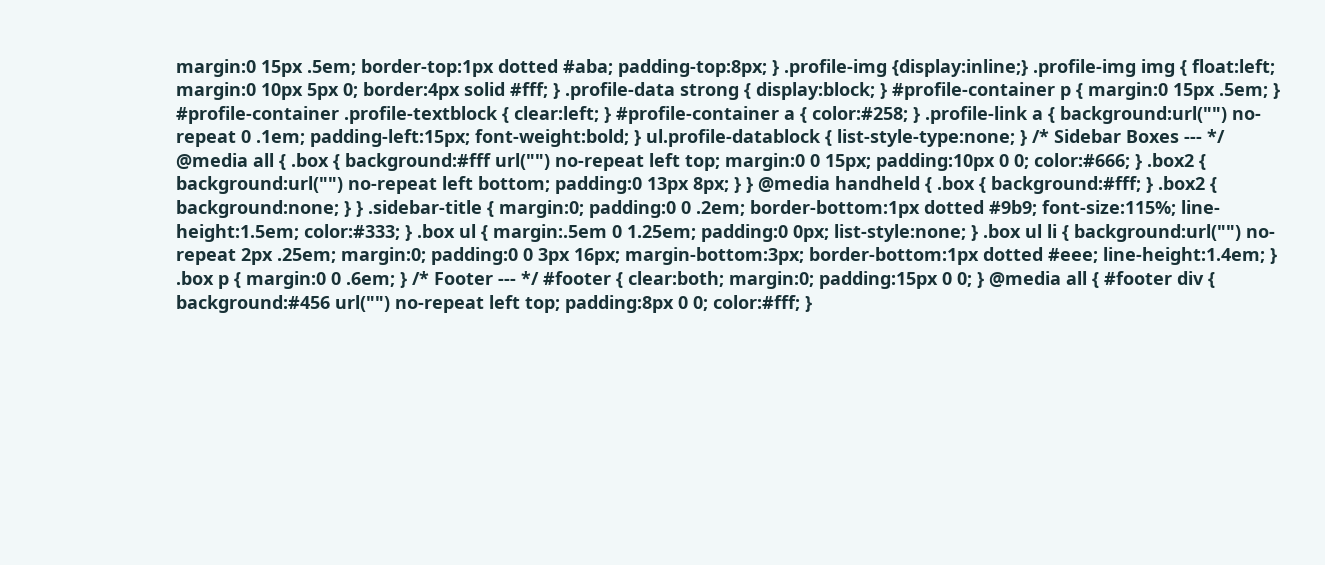margin:0 15px .5em; border-top:1px dotted #aba; padding-top:8px; } .profile-img {display:inline;} .profile-img img { float:left; margin:0 10px 5px 0; border:4px solid #fff; } .profile-data strong { display:block; } #profile-container p { margin:0 15px .5em; } #profile-container .profile-textblock { clear:left; } #profile-container a { color:#258; } .profile-link a { background:url("") no-repeat 0 .1em; padding-left:15px; font-weight:bold; } ul.profile-datablock { list-style-type:none; } /* Sidebar Boxes --- */ @media all { .box { background:#fff url("") no-repeat left top; margin:0 0 15px; padding:10px 0 0; color:#666; } .box2 { background:url("") no-repeat left bottom; padding:0 13px 8px; } } @media handheld { .box { background:#fff; } .box2 { background:none; } } .sidebar-title { margin:0; padding:0 0 .2em; border-bottom:1px dotted #9b9; font-size:115%; line-height:1.5em; color:#333; } .box ul { margin:.5em 0 1.25em; padding:0 0px; list-style:none; } .box ul li { background:url("") no-repeat 2px .25em; margin:0; padding:0 0 3px 16px; margin-bottom:3px; border-bottom:1px dotted #eee; line-height:1.4em; } .box p { margin:0 0 .6em; } /* Footer --- */ #footer { clear:both; margin:0; padding:15px 0 0; } @media all { #footer div { background:#456 url("") no-repeat left top; padding:8px 0 0; color:#fff; }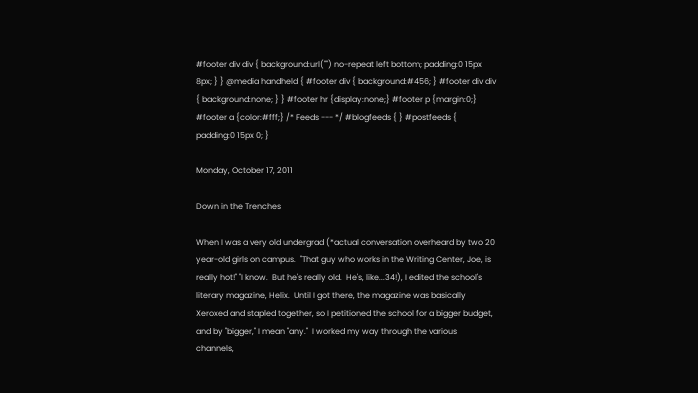#footer div div { background:url("") no-repeat left bottom; padding:0 15px 8px; } } @media handheld { #footer div { background:#456; } #footer div div { background:none; } } #footer hr {display:none;} #footer p {margin:0;} #footer a {color:#fff;} /* Feeds --- */ #blogfeeds { } #postfeeds { padding:0 15px 0; }

Monday, October 17, 2011

Down in the Trenches

When I was a very old undergrad (*actual conversation overheard by two 20 year-old girls on campus.  "That guy who works in the Writing Center, Joe, is really hot!" "I know.  But he's really old.  He's, like...34!), I edited the school's literary magazine, Helix.  Until I got there, the magazine was basically Xeroxed and stapled together, so I petitioned the school for a bigger budget, and by "bigger," I mean "any."  I worked my way through the various channels,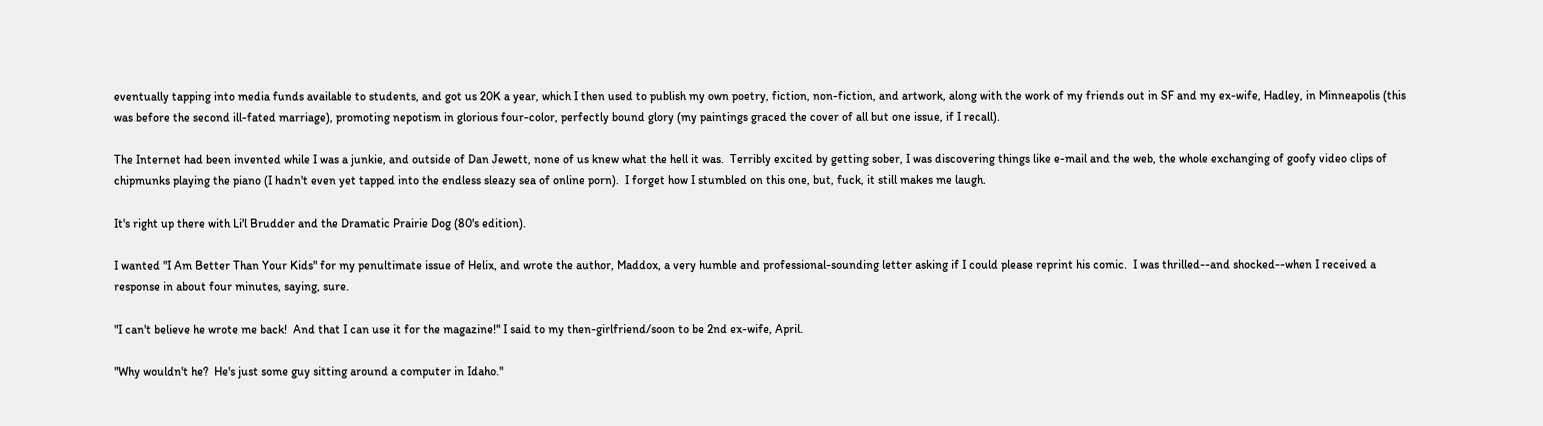eventually tapping into media funds available to students, and got us 20K a year, which I then used to publish my own poetry, fiction, non-fiction, and artwork, along with the work of my friends out in SF and my ex-wife, Hadley, in Minneapolis (this was before the second ill-fated marriage), promoting nepotism in glorious four-color, perfectly bound glory (my paintings graced the cover of all but one issue, if I recall).

The Internet had been invented while I was a junkie, and outside of Dan Jewett, none of us knew what the hell it was.  Terribly excited by getting sober, I was discovering things like e-mail and the web, the whole exchanging of goofy video clips of chipmunks playing the piano (I hadn't even yet tapped into the endless sleazy sea of online porn).  I forget how I stumbled on this one, but, fuck, it still makes me laugh.

It's right up there with Li'l Brudder and the Dramatic Prairie Dog (80's edition).

I wanted "I Am Better Than Your Kids" for my penultimate issue of Helix, and wrote the author, Maddox, a very humble and professional-sounding letter asking if I could please reprint his comic.  I was thrilled--and shocked--when I received a response in about four minutes, saying, sure.

"I can't believe he wrote me back!  And that I can use it for the magazine!" I said to my then-girlfriend/soon to be 2nd ex-wife, April.

"Why wouldn't he?  He's just some guy sitting around a computer in Idaho."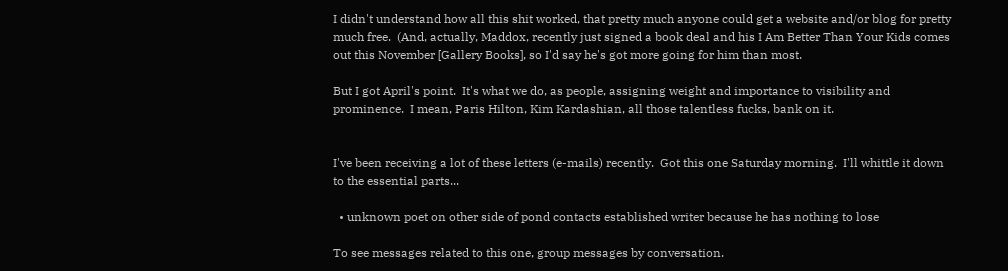I didn't understand how all this shit worked, that pretty much anyone could get a website and/or blog for pretty much free.  (And, actually, Maddox, recently just signed a book deal and his I Am Better Than Your Kids comes out this November [Gallery Books], so I'd say he's got more going for him than most.

But I got April's point.  It's what we do, as people, assigning weight and importance to visibility and prominence.  I mean, Paris Hilton, Kim Kardashian, all those talentless fucks, bank on it.


I've been receiving a lot of these letters (e-mails) recently.  Got this one Saturday morning.  I'll whittle it down to the essential parts...

  • unknown poet on other side of pond contacts established writer because he has nothing to lose

To see messages related to this one, group messages by conversation.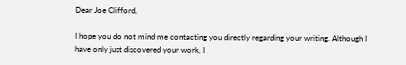Dear Joe Clifford,

I hope you do not mind me contacting you directly regarding your writing. Although I have only just discovered your work, I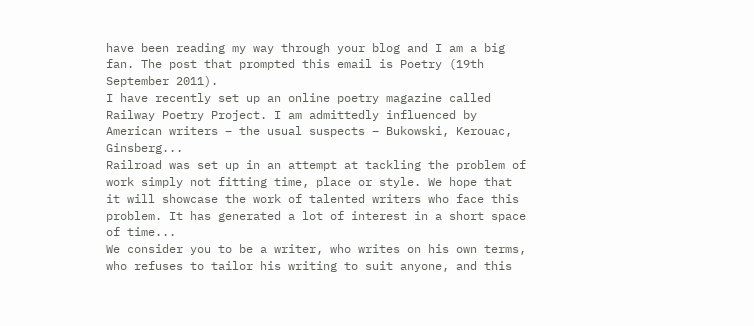have been reading my way through your blog and I am a big fan. The post that prompted this email is Poetry (19th September 2011).
I have recently set up an online poetry magazine called Railway Poetry Project. I am admittedly influenced by American writers – the usual suspects – Bukowski, Kerouac, Ginsberg...
Railroad was set up in an attempt at tackling the problem of work simply not fitting time, place or style. We hope that it will showcase the work of talented writers who face this problem. It has generated a lot of interest in a short space of time...
We consider you to be a writer, who writes on his own terms, who refuses to tailor his writing to suit anyone, and this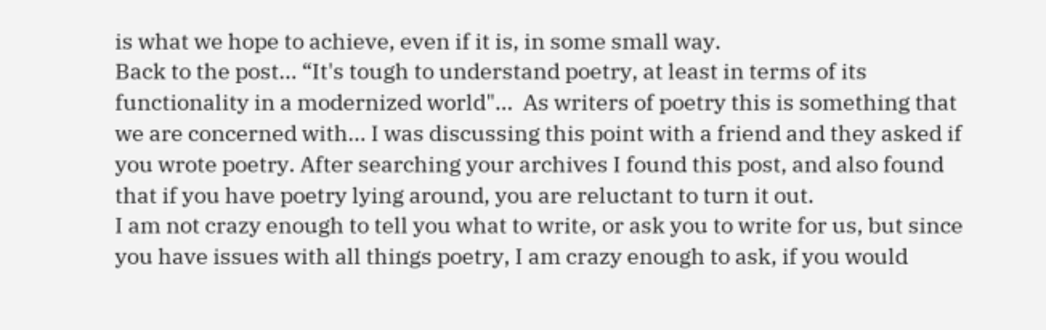is what we hope to achieve, even if it is, in some small way.
Back to the post... “It's tough to understand poetry, at least in terms of its functionality in a modernized world"...  As writers of poetry this is something that we are concerned with... I was discussing this point with a friend and they asked if you wrote poetry. After searching your archives I found this post, and also found that if you have poetry lying around, you are reluctant to turn it out.
I am not crazy enough to tell you what to write, or ask you to write for us, but since you have issues with all things poetry, I am crazy enough to ask, if you would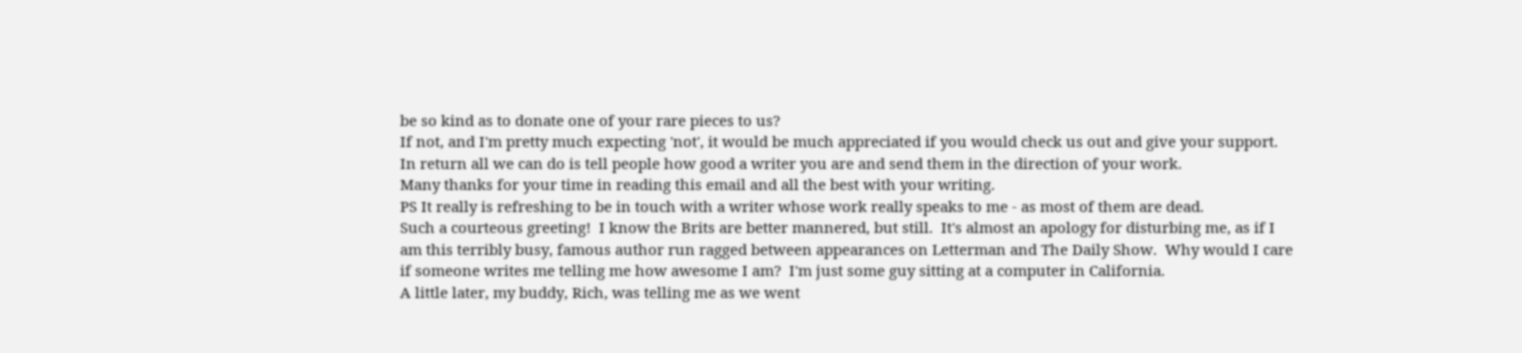be so kind as to donate one of your rare pieces to us?
If not, and I'm pretty much expecting 'not', it would be much appreciated if you would check us out and give your support.
In return all we can do is tell people how good a writer you are and send them in the direction of your work.
Many thanks for your time in reading this email and all the best with your writing.
PS It really is refreshing to be in touch with a writer whose work really speaks to me - as most of them are dead.
Such a courteous greeting!  I know the Brits are better mannered, but still.  It's almost an apology for disturbing me, as if I am this terribly busy, famous author run ragged between appearances on Letterman and The Daily Show.  Why would I care if someone writes me telling me how awesome I am?  I'm just some guy sitting at a computer in California.
A little later, my buddy, Rich, was telling me as we went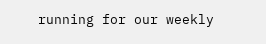running for our weekly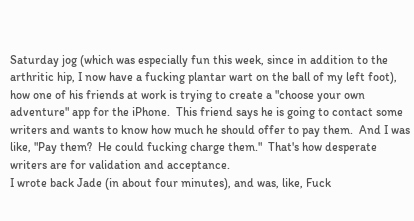Saturday jog (which was especially fun this week, since in addition to the arthritic hip, I now have a fucking plantar wart on the ball of my left foot),  how one of his friends at work is trying to create a "choose your own adventure" app for the iPhone.  This friend says he is going to contact some writers and wants to know how much he should offer to pay them.  And I was like, "Pay them?  He could fucking charge them."  That's how desperate writers are for validation and acceptance.
I wrote back Jade (in about four minutes), and was, like, Fuck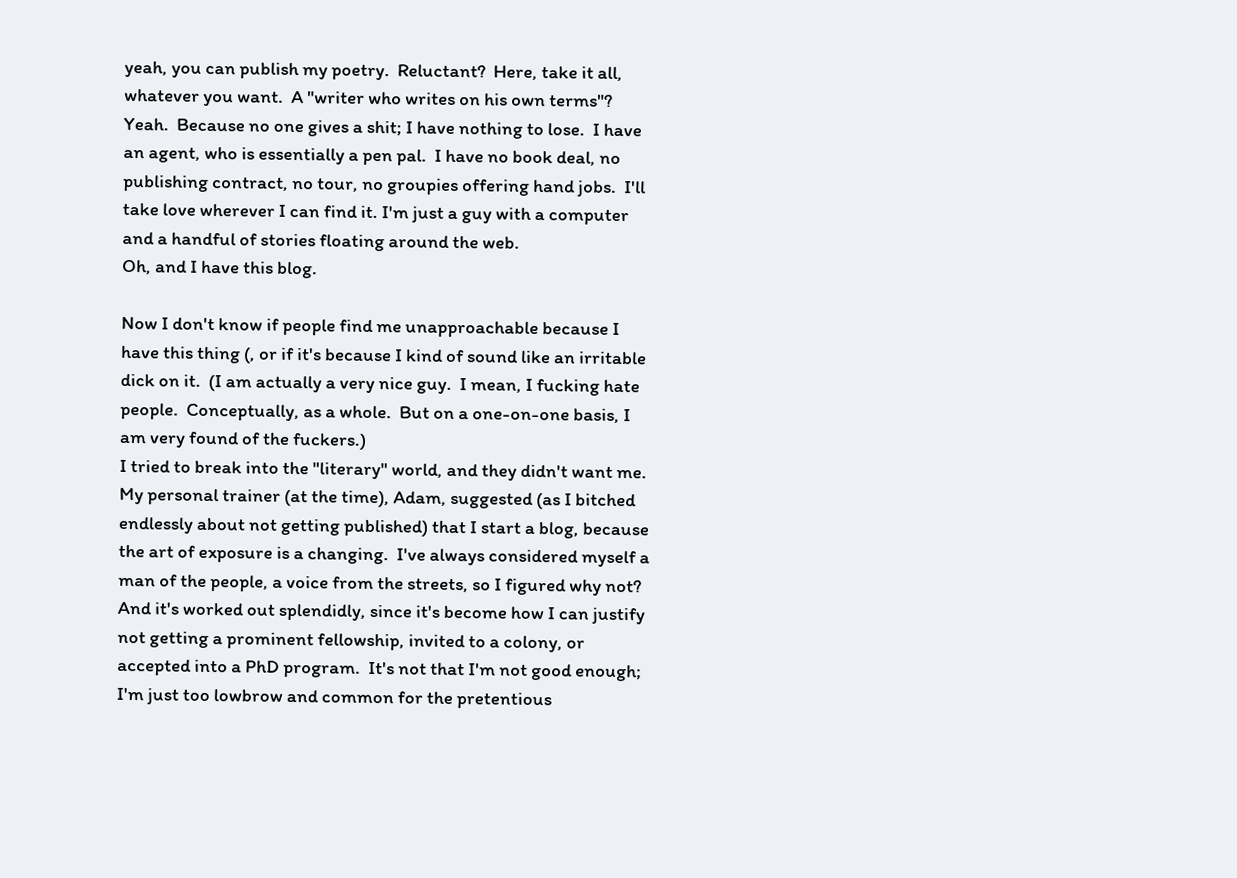yeah, you can publish my poetry.  Reluctant?  Here, take it all, whatever you want.  A "writer who writes on his own terms"?  Yeah.  Because no one gives a shit; I have nothing to lose.  I have an agent, who is essentially a pen pal.  I have no book deal, no publishing contract, no tour, no groupies offering hand jobs.  I'll take love wherever I can find it. I'm just a guy with a computer and a handful of stories floating around the web.
Oh, and I have this blog.

Now I don't know if people find me unapproachable because I have this thing (, or if it's because I kind of sound like an irritable dick on it.  (I am actually a very nice guy.  I mean, I fucking hate people.  Conceptually, as a whole.  But on a one-on-one basis, I am very found of the fuckers.)
I tried to break into the "literary" world, and they didn't want me.  My personal trainer (at the time), Adam, suggested (as I bitched endlessly about not getting published) that I start a blog, because the art of exposure is a changing.  I've always considered myself a man of the people, a voice from the streets, so I figured why not?  And it's worked out splendidly, since it's become how I can justify not getting a prominent fellowship, invited to a colony, or accepted into a PhD program.  It's not that I'm not good enough; I'm just too lowbrow and common for the pretentious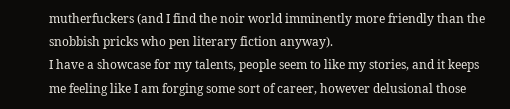mutherfuckers (and I find the noir world imminently more friendly than the snobbish pricks who pen literary fiction anyway).
I have a showcase for my talents, people seem to like my stories, and it keeps me feeling like I am forging some sort of career, however delusional those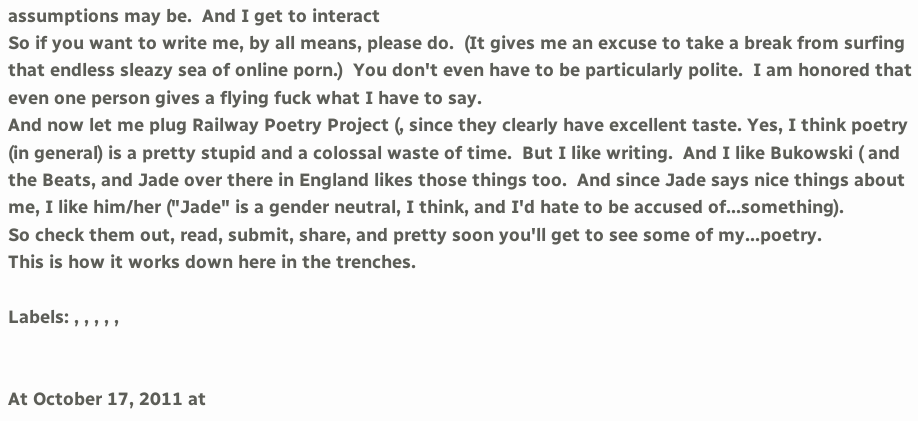assumptions may be.  And I get to interact
So if you want to write me, by all means, please do.  (It gives me an excuse to take a break from surfing that endless sleazy sea of online porn.)  You don't even have to be particularly polite.  I am honored that even one person gives a flying fuck what I have to say.
And now let me plug Railway Poetry Project (, since they clearly have excellent taste. Yes, I think poetry (in general) is a pretty stupid and a colossal waste of time.  But I like writing.  And I like Bukowski ( and the Beats, and Jade over there in England likes those things too.  And since Jade says nice things about me, I like him/her ("Jade" is a gender neutral, I think, and I'd hate to be accused of...something).
So check them out, read, submit, share, and pretty soon you'll get to see some of my...poetry.
This is how it works down here in the trenches.

Labels: , , , , ,


At October 17, 2011 at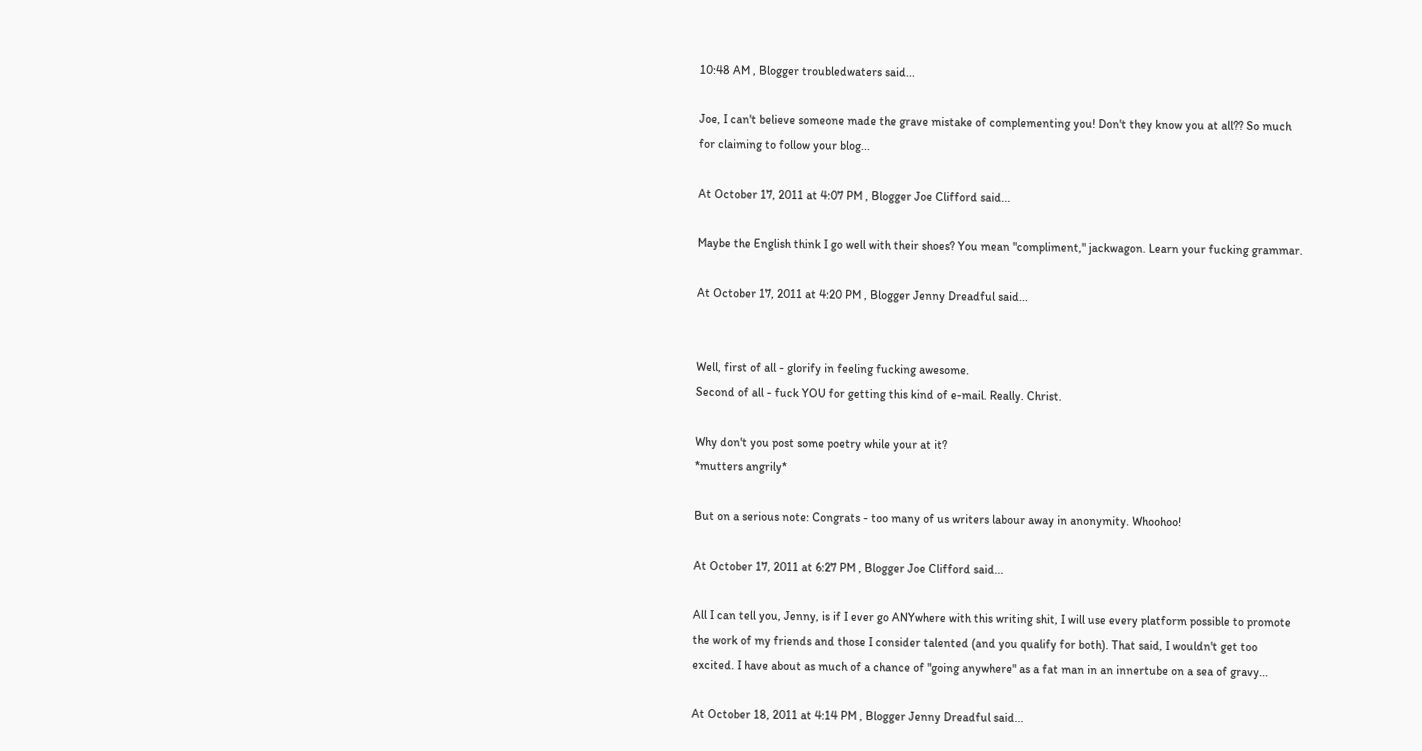10:48 AM , Blogger troubledwaters said...

Joe, I can't believe someone made the grave mistake of complementing you! Don't they know you at all?? So much for claiming to follow your blog...

At October 17, 2011 at 4:07 PM , Blogger Joe Clifford said...

Maybe the English think I go well with their shoes? You mean "compliment," jackwagon. Learn your fucking grammar.

At October 17, 2011 at 4:20 PM , Blogger Jenny Dreadful said...


Well, first of all - glorify in feeling fucking awesome.
Second of all - fuck YOU for getting this kind of e-mail. Really. Christ.

Why don't you post some poetry while your at it?
*mutters angrily*

But on a serious note: Congrats - too many of us writers labour away in anonymity. Whoohoo!

At October 17, 2011 at 6:27 PM , Blogger Joe Clifford said...

All I can tell you, Jenny, is if I ever go ANYwhere with this writing shit, I will use every platform possible to promote the work of my friends and those I consider talented (and you qualify for both). That said, I wouldn't get too excited. I have about as much of a chance of "going anywhere" as a fat man in an innertube on a sea of gravy...

At October 18, 2011 at 4:14 PM , Blogger Jenny Dreadful said...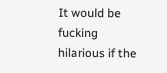It would be fucking hilarious if the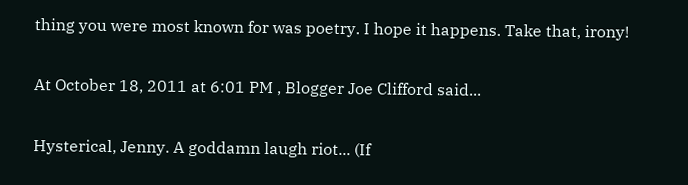thing you were most known for was poetry. I hope it happens. Take that, irony!

At October 18, 2011 at 6:01 PM , Blogger Joe Clifford said...

Hysterical, Jenny. A goddamn laugh riot... (If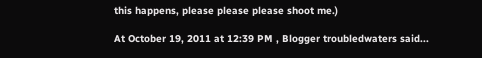this happens, please please please shoot me.)

At October 19, 2011 at 12:39 PM , Blogger troubledwaters said...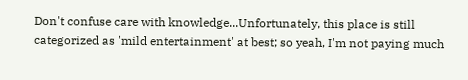Don't confuse care with knowledge...Unfortunately, this place is still categorized as 'mild entertainment' at best; so yeah, I'm not paying much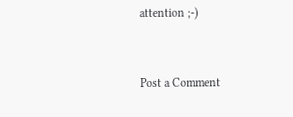attention ;-)


Post a Comment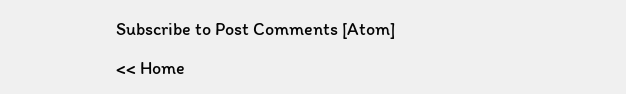Subscribe to Post Comments [Atom]

<< Home